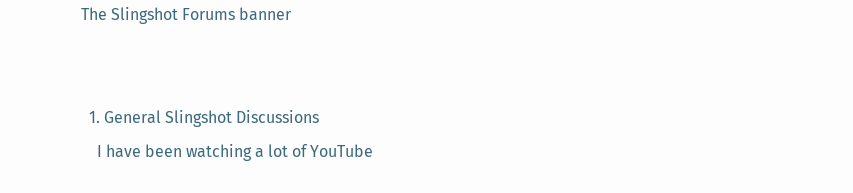The Slingshot Forums banner


  1. General Slingshot Discussions
    I have been watching a lot of YouTube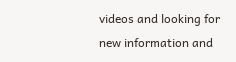videos and looking for new information and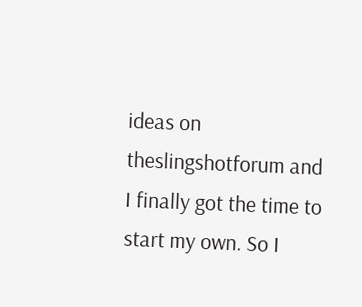ideas on theslingshotforum and I finally got the time to start my own. So I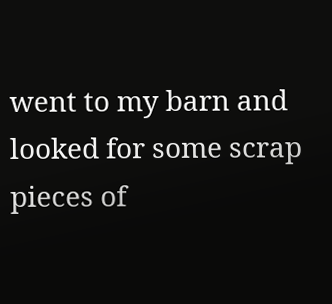went to my barn and looked for some scrap pieces of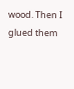wood. Then I glued them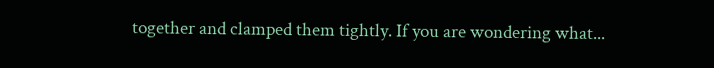together and clamped them tightly. If you are wondering what...